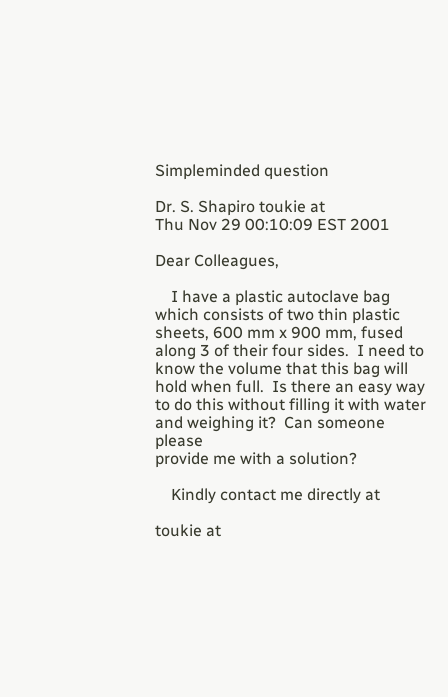Simpleminded question

Dr. S. Shapiro toukie at
Thu Nov 29 00:10:09 EST 2001

Dear Colleagues,

    I have a plastic autoclave bag which consists of two thin plastic
sheets, 600 mm x 900 mm, fused along 3 of their four sides.  I need to
know the volume that this bag will hold when full.  Is there an easy way
to do this without filling it with water and weighing it?  Can someone please
provide me with a solution?

    Kindly contact me directly at

toukie at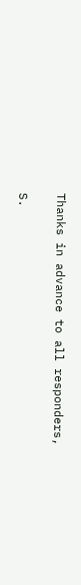Thanks in advance to all responders,

S.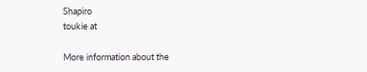Shapiro
toukie at

More information about the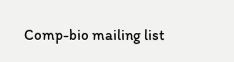Comp-bio mailing list